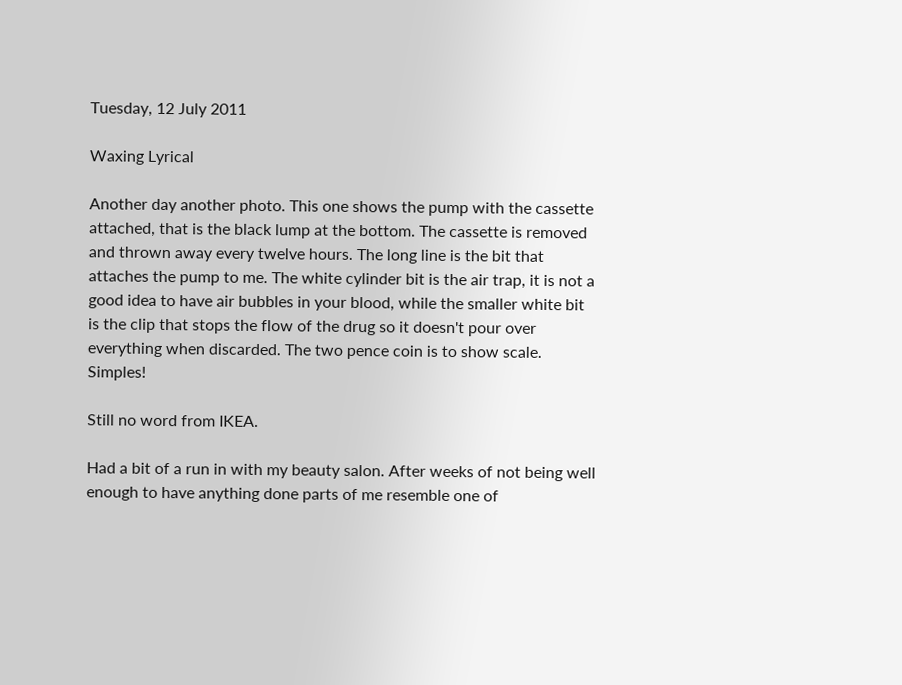Tuesday, 12 July 2011

Waxing Lyrical

Another day another photo. This one shows the pump with the cassette attached, that is the black lump at the bottom. The cassette is removed and thrown away every twelve hours. The long line is the bit that attaches the pump to me. The white cylinder bit is the air trap, it is not a good idea to have air bubbles in your blood, while the smaller white bit is the clip that stops the flow of the drug so it doesn't pour over everything when discarded. The two pence coin is to show scale. Simples!

Still no word from IKEA.

Had a bit of a run in with my beauty salon. After weeks of not being well enough to have anything done parts of me resemble one of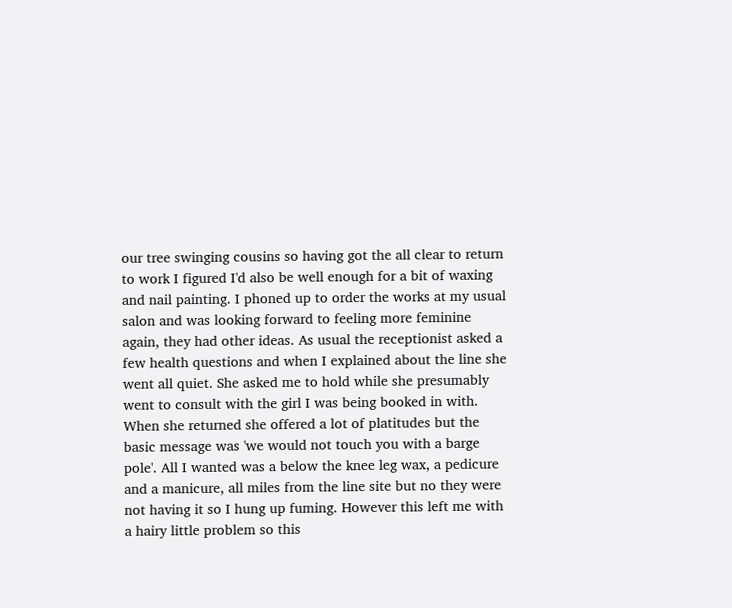our tree swinging cousins so having got the all clear to return to work I figured I'd also be well enough for a bit of waxing and nail painting. I phoned up to order the works at my usual salon and was looking forward to feeling more feminine again, they had other ideas. As usual the receptionist asked a few health questions and when I explained about the line she went all quiet. She asked me to hold while she presumably went to consult with the girl I was being booked in with. When she returned she offered a lot of platitudes but the basic message was 'we would not touch you with a barge pole'. All I wanted was a below the knee leg wax, a pedicure and a manicure, all miles from the line site but no they were not having it so I hung up fuming. However this left me with a hairy little problem so this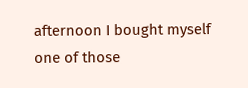afternoon I bought myself one of those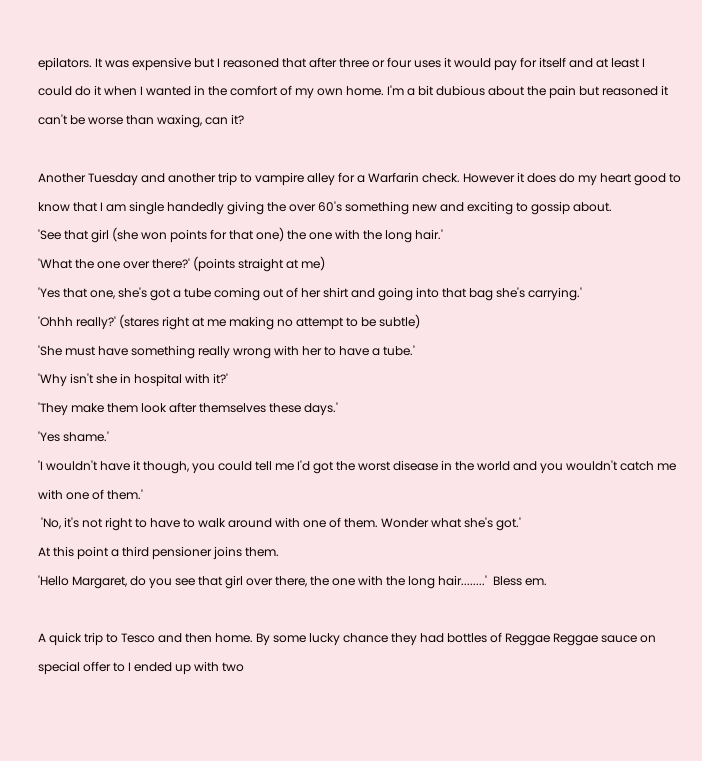epilators. It was expensive but I reasoned that after three or four uses it would pay for itself and at least I could do it when I wanted in the comfort of my own home. I'm a bit dubious about the pain but reasoned it can't be worse than waxing, can it?

Another Tuesday and another trip to vampire alley for a Warfarin check. However it does do my heart good to know that I am single handedly giving the over 60's something new and exciting to gossip about.
'See that girl (she won points for that one) the one with the long hair.'
'What the one over there?' (points straight at me)
'Yes that one, she's got a tube coming out of her shirt and going into that bag she's carrying.'
'Ohhh really?' (stares right at me making no attempt to be subtle)
'She must have something really wrong with her to have a tube.'
'Why isn't she in hospital with it?'
'They make them look after themselves these days.'
'Yes shame.'
'I wouldn't have it though, you could tell me I'd got the worst disease in the world and you wouldn't catch me with one of them.'
 'No, it's not right to have to walk around with one of them. Wonder what she's got.'
At this point a third pensioner joins them.
'Hello Margaret, do you see that girl over there, the one with the long hair........'  Bless em.

A quick trip to Tesco and then home. By some lucky chance they had bottles of Reggae Reggae sauce on special offer to I ended up with two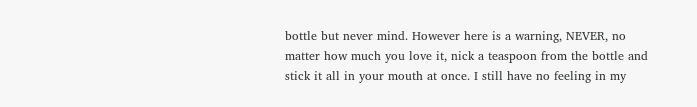bottle but never mind. However here is a warning, NEVER, no matter how much you love it, nick a teaspoon from the bottle and stick it all in your mouth at once. I still have no feeling in my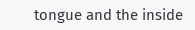tongue and the inside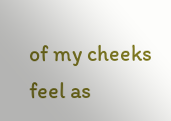of my cheeks feel as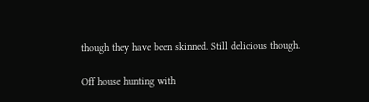though they have been skinned. Still delicious though.

Off house hunting with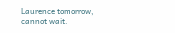Laurence tomorrow, cannot wait.